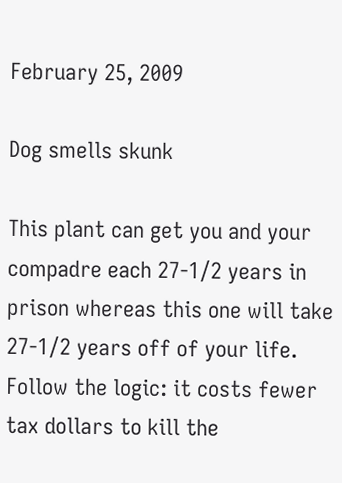February 25, 2009

Dog smells skunk

This plant can get you and your compadre each 27-1/2 years in prison whereas this one will take 27-1/2 years off of your life. Follow the logic: it costs fewer tax dollars to kill the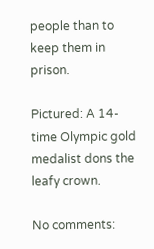people than to keep them in prison.

Pictured: A 14-time Olympic gold medalist dons the leafy crown.

No comments: